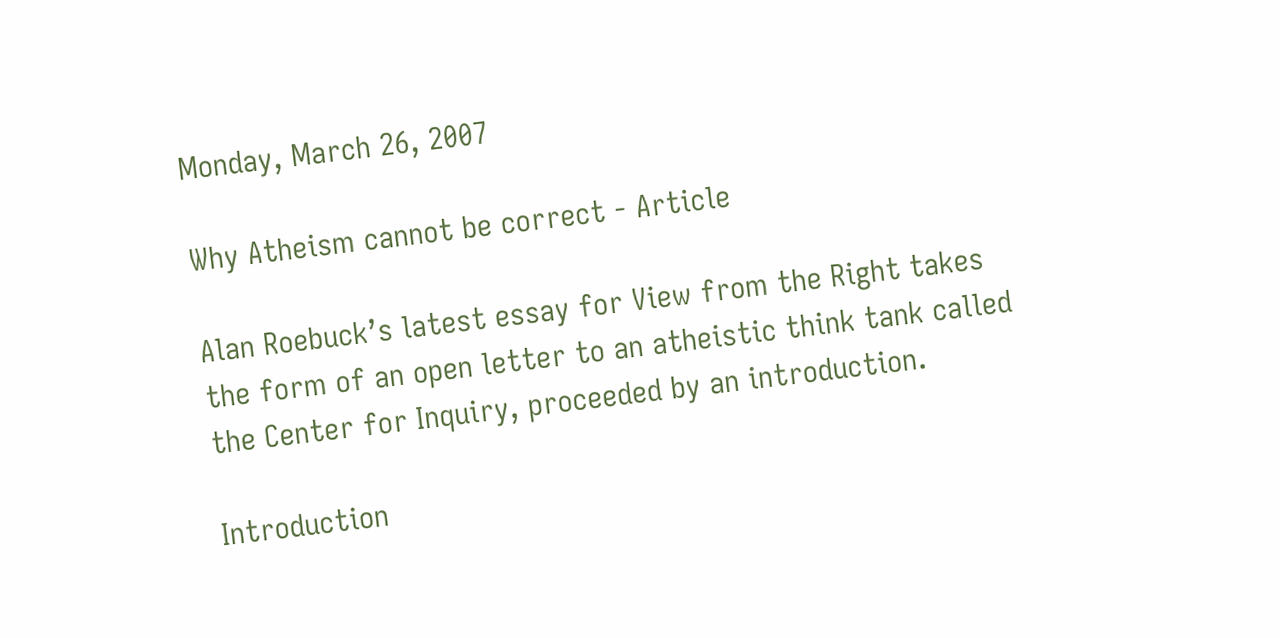Monday, March 26, 2007

Why Atheism cannot be correct - Article

Alan Roebuck’s latest essay for View from the Right takes the form of an open letter to an atheistic think tank called the Center for Inquiry, proceeded by an introduction.

Introduction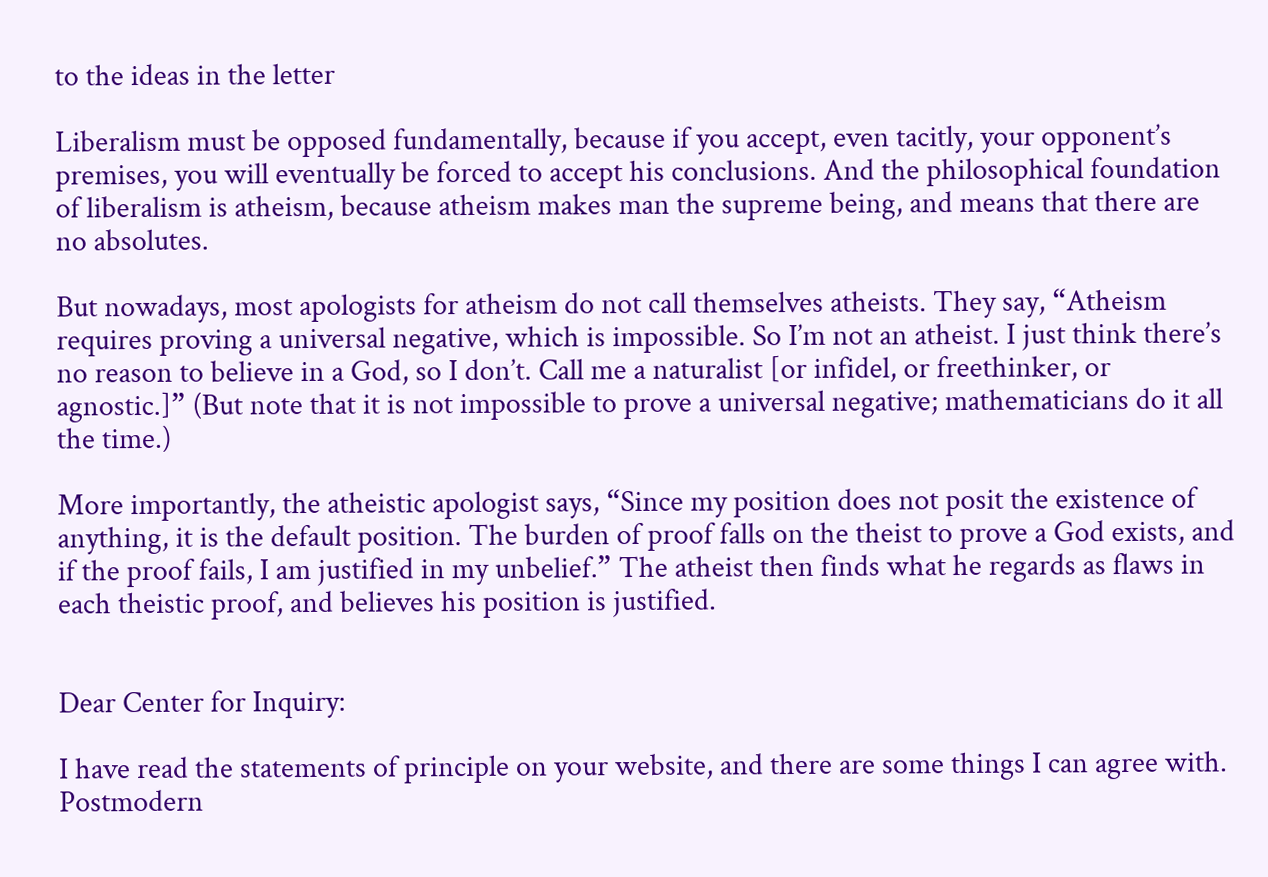to the ideas in the letter

Liberalism must be opposed fundamentally, because if you accept, even tacitly, your opponent’s premises, you will eventually be forced to accept his conclusions. And the philosophical foundation of liberalism is atheism, because atheism makes man the supreme being, and means that there are no absolutes.

But nowadays, most apologists for atheism do not call themselves atheists. They say, “Atheism requires proving a universal negative, which is impossible. So I’m not an atheist. I just think there’s no reason to believe in a God, so I don’t. Call me a naturalist [or infidel, or freethinker, or agnostic.]” (But note that it is not impossible to prove a universal negative; mathematicians do it all the time.)

More importantly, the atheistic apologist says, “Since my position does not posit the existence of anything, it is the default position. The burden of proof falls on the theist to prove a God exists, and if the proof fails, I am justified in my unbelief.” The atheist then finds what he regards as flaws in each theistic proof, and believes his position is justified.


Dear Center for Inquiry:

I have read the statements of principle on your website, and there are some things I can agree with. Postmodern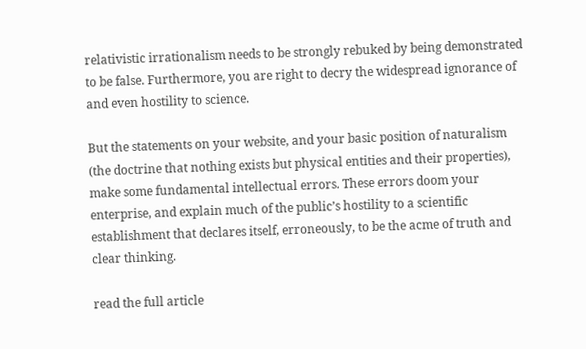relativistic irrationalism needs to be strongly rebuked by being demonstrated to be false. Furthermore, you are right to decry the widespread ignorance of and even hostility to science.

But the statements on your website, and your basic position of naturalism (the doctrine that nothing exists but physical entities and their properties), make some fundamental intellectual errors. These errors doom your enterprise, and explain much of the public’s hostility to a scientific establishment that declares itself, erroneously, to be the acme of truth and clear thinking.

read the full article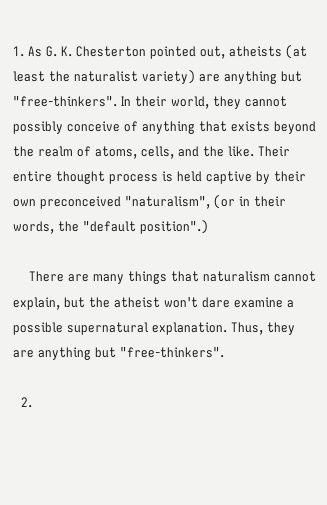1. As G. K. Chesterton pointed out, atheists (at least the naturalist variety) are anything but "free-thinkers". In their world, they cannot possibly conceive of anything that exists beyond the realm of atoms, cells, and the like. Their entire thought process is held captive by their own preconceived "naturalism", (or in their words, the "default position".)

    There are many things that naturalism cannot explain, but the atheist won't dare examine a possible supernatural explanation. Thus, they are anything but "free-thinkers".

  2.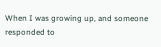When I was growing up, and someone responded to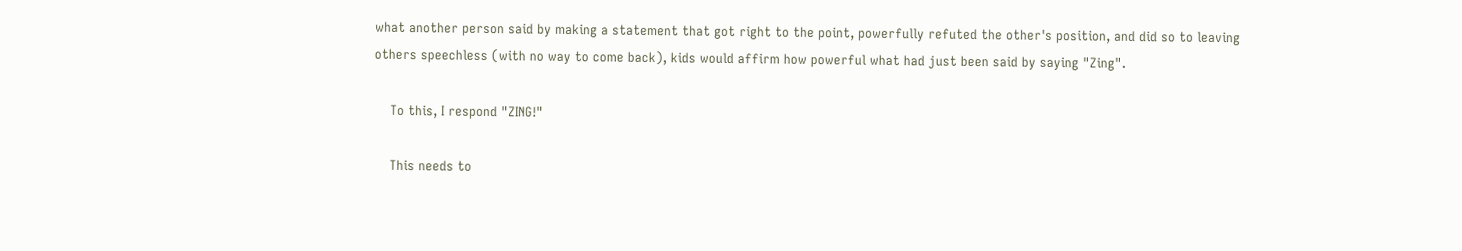what another person said by making a statement that got right to the point, powerfully refuted the other's position, and did so to leaving others speechless (with no way to come back), kids would affirm how powerful what had just been said by saying "Zing".

    To this, I respond "ZING!"

    This needs to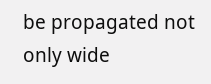be propagated not only wide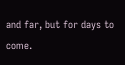and far, but for days to come.